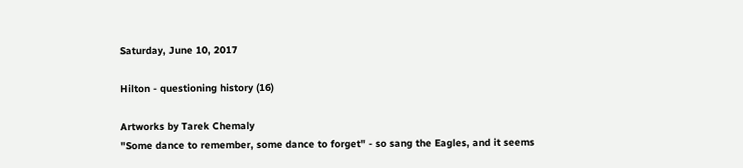Saturday, June 10, 2017

Hilton - questioning history (16)

Artworks by Tarek Chemaly
"Some dance to remember, some dance to forget" - so sang the Eagles, and it seems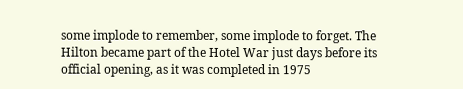some implode to remember, some implode to forget. The Hilton became part of the Hotel War just days before its official opening, as it was completed in 1975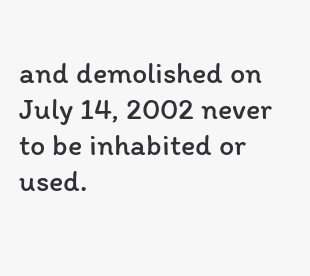and demolished on July 14, 2002 never to be inhabited or used.